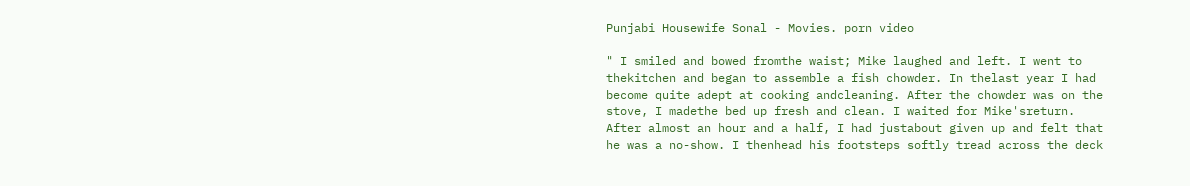Punjabi Housewife Sonal - Movies. porn video

" I smiled and bowed fromthe waist; Mike laughed and left. I went to thekitchen and began to assemble a fish chowder. In thelast year I had become quite adept at cooking andcleaning. After the chowder was on the stove, I madethe bed up fresh and clean. I waited for Mike'sreturn. After almost an hour and a half, I had justabout given up and felt that he was a no-show. I thenhead his footsteps softly tread across the deck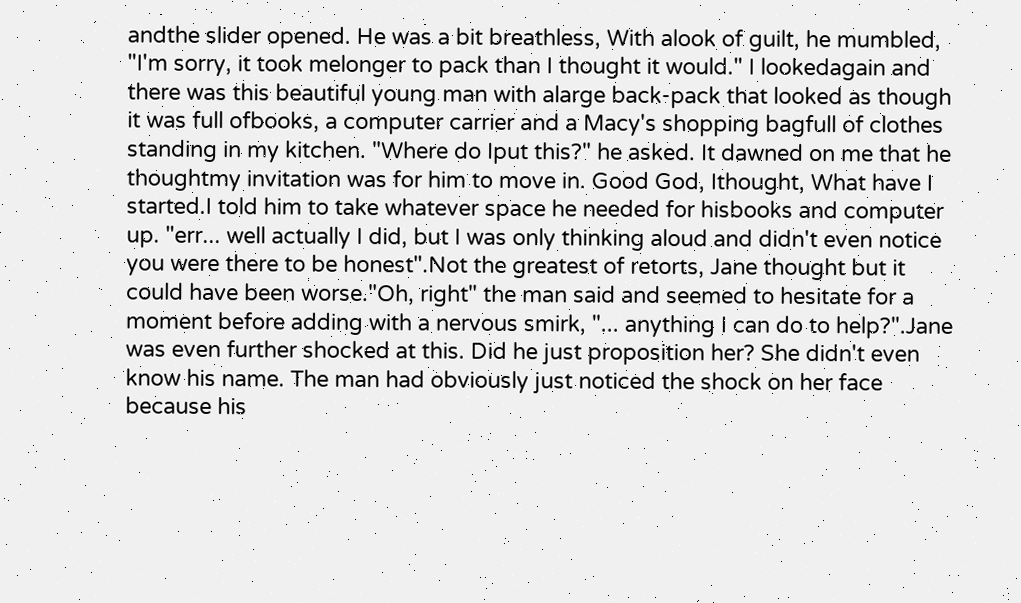andthe slider opened. He was a bit breathless, With alook of guilt, he mumbled, "I'm sorry, it took melonger to pack than I thought it would." I lookedagain and there was this beautiful young man with alarge back-pack that looked as though it was full ofbooks, a computer carrier and a Macy's shopping bagfull of clothes standing in my kitchen. "Where do Iput this?" he asked. It dawned on me that he thoughtmy invitation was for him to move in. Good God, Ithought, What have I started.I told him to take whatever space he needed for hisbooks and computer up. "err... well actually I did, but I was only thinking aloud and didn't even notice you were there to be honest".Not the greatest of retorts, Jane thought but it could have been worse."Oh, right" the man said and seemed to hesitate for a moment before adding with a nervous smirk, "... anything I can do to help?".Jane was even further shocked at this. Did he just proposition her? She didn't even know his name. The man had obviously just noticed the shock on her face because his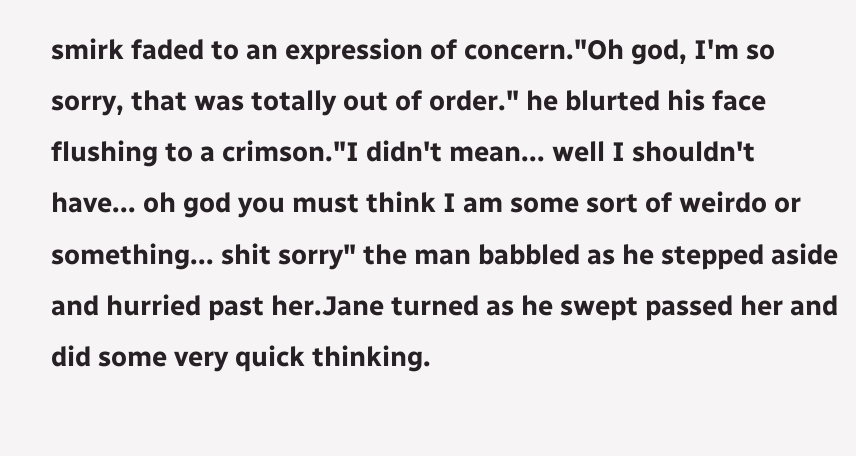smirk faded to an expression of concern."Oh god, I'm so sorry, that was totally out of order." he blurted his face flushing to a crimson."I didn't mean... well I shouldn't have... oh god you must think I am some sort of weirdo or something... shit sorry" the man babbled as he stepped aside and hurried past her.Jane turned as he swept passed her and did some very quick thinking.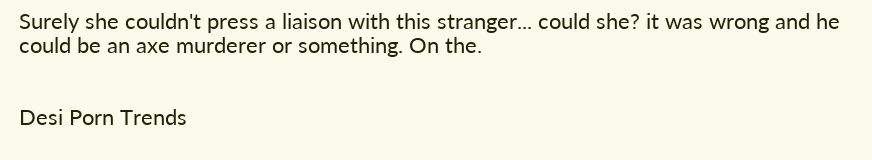Surely she couldn't press a liaison with this stranger... could she? it was wrong and he could be an axe murderer or something. On the.


Desi Porn Trends